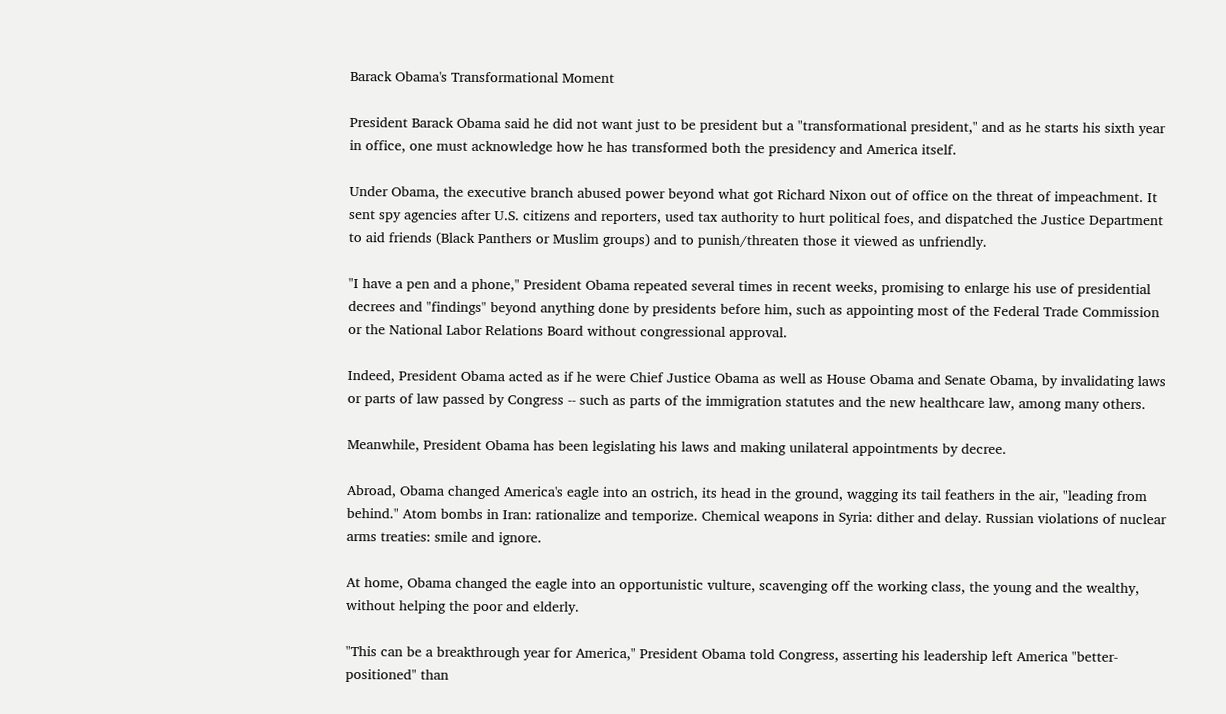Barack Obama's Transformational Moment

President Barack Obama said he did not want just to be president but a "transformational president," and as he starts his sixth year in office, one must acknowledge how he has transformed both the presidency and America itself.

Under Obama, the executive branch abused power beyond what got Richard Nixon out of office on the threat of impeachment. It sent spy agencies after U.S. citizens and reporters, used tax authority to hurt political foes, and dispatched the Justice Department to aid friends (Black Panthers or Muslim groups) and to punish/threaten those it viewed as unfriendly.

"I have a pen and a phone," President Obama repeated several times in recent weeks, promising to enlarge his use of presidential decrees and "findings" beyond anything done by presidents before him, such as appointing most of the Federal Trade Commission or the National Labor Relations Board without congressional approval.

Indeed, President Obama acted as if he were Chief Justice Obama as well as House Obama and Senate Obama, by invalidating laws or parts of law passed by Congress -- such as parts of the immigration statutes and the new healthcare law, among many others.

Meanwhile, President Obama has been legislating his laws and making unilateral appointments by decree.

Abroad, Obama changed America's eagle into an ostrich, its head in the ground, wagging its tail feathers in the air, "leading from behind." Atom bombs in Iran: rationalize and temporize. Chemical weapons in Syria: dither and delay. Russian violations of nuclear arms treaties: smile and ignore.

At home, Obama changed the eagle into an opportunistic vulture, scavenging off the working class, the young and the wealthy, without helping the poor and elderly.

"This can be a breakthrough year for America," President Obama told Congress, asserting his leadership left America "better-positioned" than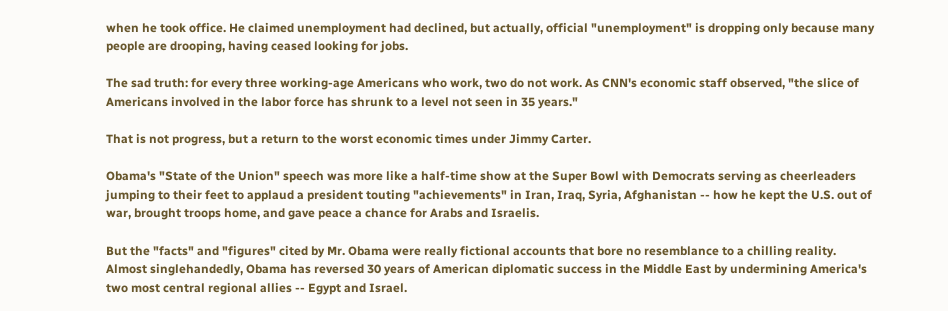when he took office. He claimed unemployment had declined, but actually, official "unemployment" is dropping only because many people are drooping, having ceased looking for jobs.

The sad truth: for every three working-age Americans who work, two do not work. As CNN's economic staff observed, "the slice of Americans involved in the labor force has shrunk to a level not seen in 35 years."

That is not progress, but a return to the worst economic times under Jimmy Carter.

Obama's "State of the Union" speech was more like a half-time show at the Super Bowl with Democrats serving as cheerleaders jumping to their feet to applaud a president touting "achievements" in Iran, Iraq, Syria, Afghanistan -- how he kept the U.S. out of war, brought troops home, and gave peace a chance for Arabs and Israelis.

But the "facts" and "figures" cited by Mr. Obama were really fictional accounts that bore no resemblance to a chilling reality. Almost singlehandedly, Obama has reversed 30 years of American diplomatic success in the Middle East by undermining America's two most central regional allies -- Egypt and Israel.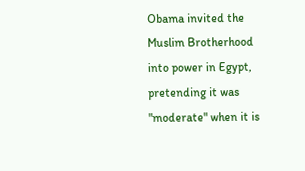Obama invited the Muslim Brotherhood into power in Egypt, pretending it was "moderate" when it is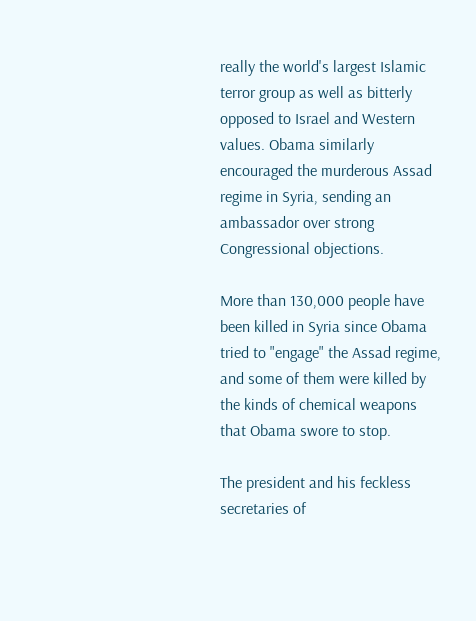really the world's largest Islamic terror group as well as bitterly opposed to Israel and Western values. Obama similarly encouraged the murderous Assad regime in Syria, sending an ambassador over strong Congressional objections.

More than 130,000 people have been killed in Syria since Obama tried to "engage" the Assad regime, and some of them were killed by the kinds of chemical weapons that Obama swore to stop.

The president and his feckless secretaries of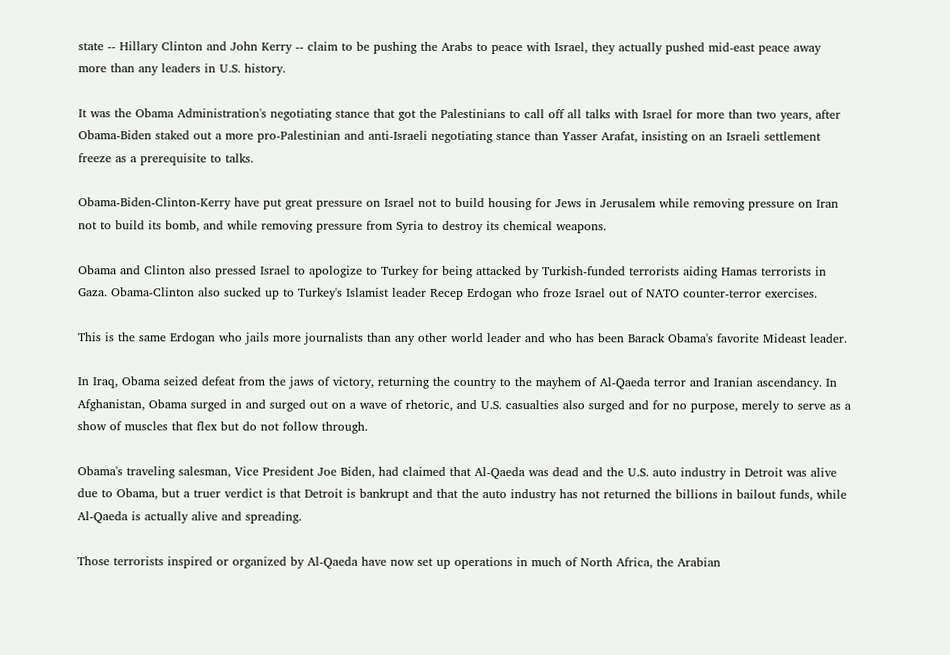state -- Hillary Clinton and John Kerry -- claim to be pushing the Arabs to peace with Israel, they actually pushed mid-east peace away more than any leaders in U.S. history.

It was the Obama Administration's negotiating stance that got the Palestinians to call off all talks with Israel for more than two years, after Obama-Biden staked out a more pro-Palestinian and anti-Israeli negotiating stance than Yasser Arafat, insisting on an Israeli settlement freeze as a prerequisite to talks.

Obama-Biden-Clinton-Kerry have put great pressure on Israel not to build housing for Jews in Jerusalem while removing pressure on Iran not to build its bomb, and while removing pressure from Syria to destroy its chemical weapons.

Obama and Clinton also pressed Israel to apologize to Turkey for being attacked by Turkish-funded terrorists aiding Hamas terrorists in Gaza. Obama-Clinton also sucked up to Turkey's Islamist leader Recep Erdogan who froze Israel out of NATO counter-terror exercises.

This is the same Erdogan who jails more journalists than any other world leader and who has been Barack Obama's favorite Mideast leader.

In Iraq, Obama seized defeat from the jaws of victory, returning the country to the mayhem of Al-Qaeda terror and Iranian ascendancy. In Afghanistan, Obama surged in and surged out on a wave of rhetoric, and U.S. casualties also surged and for no purpose, merely to serve as a show of muscles that flex but do not follow through.

Obama's traveling salesman, Vice President Joe Biden, had claimed that Al-Qaeda was dead and the U.S. auto industry in Detroit was alive due to Obama, but a truer verdict is that Detroit is bankrupt and that the auto industry has not returned the billions in bailout funds, while Al-Qaeda is actually alive and spreading.

Those terrorists inspired or organized by Al-Qaeda have now set up operations in much of North Africa, the Arabian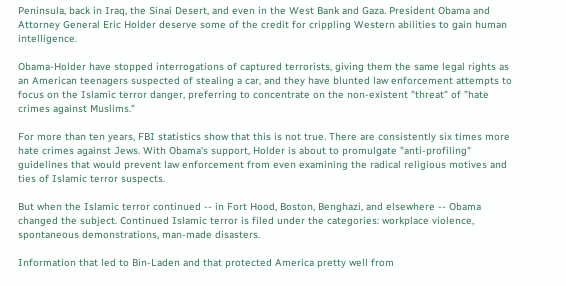Peninsula, back in Iraq, the Sinai Desert, and even in the West Bank and Gaza. President Obama and Attorney General Eric Holder deserve some of the credit for crippling Western abilities to gain human intelligence.

Obama-Holder have stopped interrogations of captured terrorists, giving them the same legal rights as an American teenagers suspected of stealing a car, and they have blunted law enforcement attempts to focus on the Islamic terror danger, preferring to concentrate on the non-existent "threat" of "hate crimes against Muslims."

For more than ten years, FBI statistics show that this is not true. There are consistently six times more hate crimes against Jews. With Obama's support, Holder is about to promulgate "anti-profiling" guidelines that would prevent law enforcement from even examining the radical religious motives and ties of Islamic terror suspects.

But when the Islamic terror continued -- in Fort Hood, Boston, Benghazi, and elsewhere -- Obama changed the subject. Continued Islamic terror is filed under the categories: workplace violence, spontaneous demonstrations, man-made disasters.

Information that led to Bin-Laden and that protected America pretty well from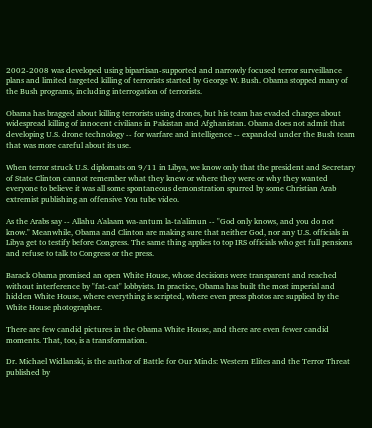2002-2008 was developed using bipartisan-supported and narrowly focused terror surveillance plans and limited targeted killing of terrorists started by George W. Bush. Obama stopped many of the Bush programs, including interrogation of terrorists.

Obama has bragged about killing terrorists using drones, but his team has evaded charges about widespread killing of innocent civilians in Pakistan and Afghanistan. Obama does not admit that developing U.S. drone technology -- for warfare and intelligence -- expanded under the Bush team that was more careful about its use.

When terror struck U.S. diplomats on 9/11 in Libya, we know only that the president and Secretary of State Clinton cannot remember what they knew or where they were or why they wanted everyone to believe it was all some spontaneous demonstration spurred by some Christian Arab extremist publishing an offensive You tube video.

As the Arabs say -- Allahu A'alaam wa-antum la-ta'alimun -- "God only knows, and you do not know." Meanwhile, Obama and Clinton are making sure that neither God, nor any U.S. officials in Libya get to testify before Congress. The same thing applies to top IRS officials who get full pensions and refuse to talk to Congress or the press.

Barack Obama promised an open White House, whose decisions were transparent and reached without interference by "fat-cat" lobbyists. In practice, Obama has built the most imperial and hidden White House, where everything is scripted, where even press photos are supplied by the White House photographer.

There are few candid pictures in the Obama White House, and there are even fewer candid moments. That, too, is a transformation.

Dr. Michael Widlanski, is the author of Battle for Our Minds: Western Elites and the Terror Threat published by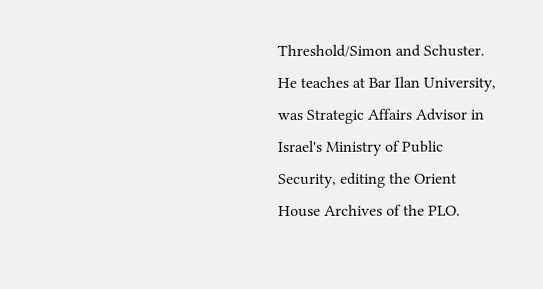Threshold/Simon and Schuster. He teaches at Bar Ilan University, was Strategic Affairs Advisor in Israel's Ministry of Public Security, editing the Orient House Archives of the PLO.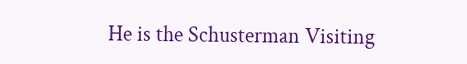He is the Schusterman Visiting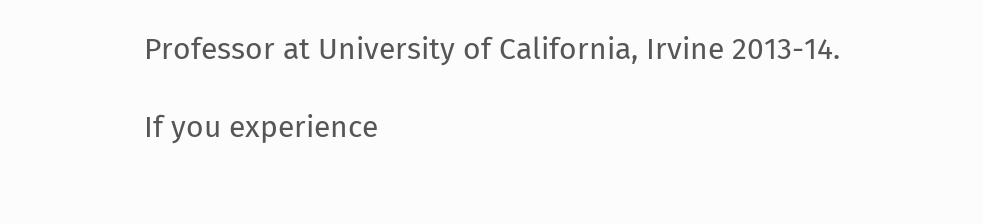Professor at University of California, Irvine 2013-14.

If you experience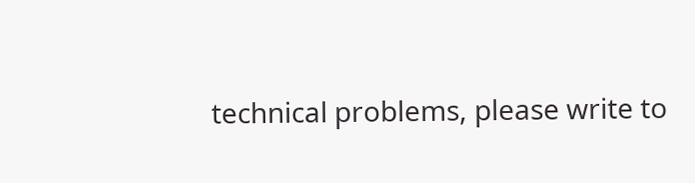technical problems, please write to